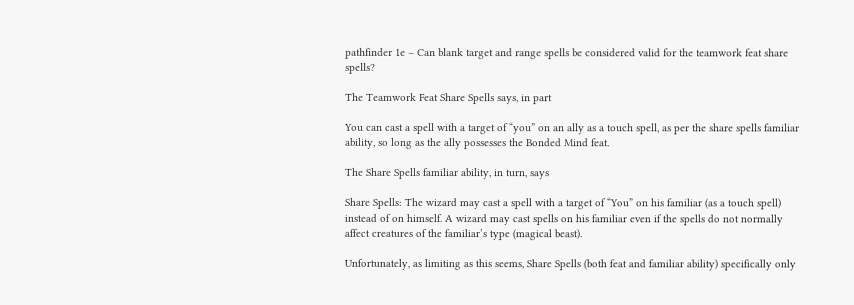pathfinder 1e – Can blank target and range spells be considered valid for the teamwork feat share spells?

The Teamwork Feat Share Spells says, in part

You can cast a spell with a target of “you” on an ally as a touch spell, as per the share spells familiar ability, so long as the ally possesses the Bonded Mind feat.

The Share Spells familiar ability, in turn, says

Share Spells: The wizard may cast a spell with a target of “You” on his familiar (as a touch spell) instead of on himself. A wizard may cast spells on his familiar even if the spells do not normally affect creatures of the familiar’s type (magical beast).

Unfortunately, as limiting as this seems, Share Spells (both feat and familiar ability) specifically only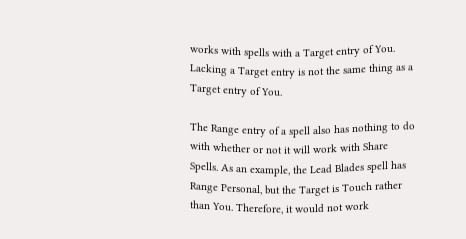works with spells with a Target entry of You. Lacking a Target entry is not the same thing as a Target entry of You.

The Range entry of a spell also has nothing to do with whether or not it will work with Share Spells. As an example, the Lead Blades spell has Range Personal, but the Target is Touch rather than You. Therefore, it would not work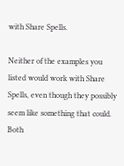with Share Spells.

Neither of the examples you listed would work with Share Spells, even though they possibly seem like something that could. Both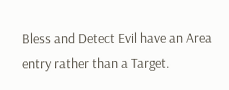Bless and Detect Evil have an Area entry rather than a Target.